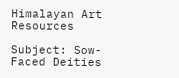Himalayan Art Resources

Subject: Sow-Faced Deities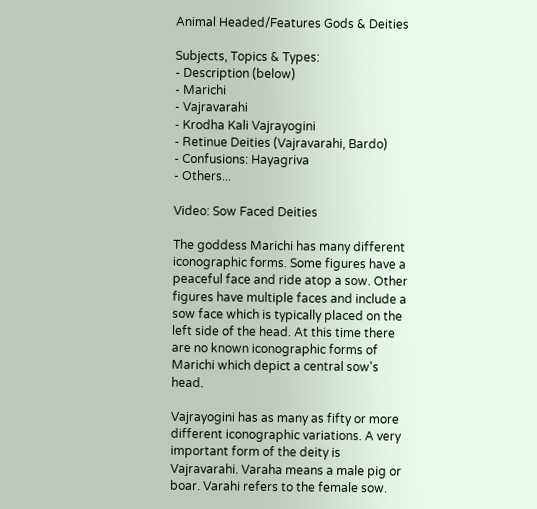Animal Headed/Features Gods & Deities

Subjects, Topics & Types:
- Description (below)
- Marichi
- Vajravarahi
- Krodha Kali Vajrayogini
- Retinue Deities (Vajravarahi, Bardo)
- Confusions: Hayagriva
- Others...

Video: Sow Faced Deities

The goddess Marichi has many different iconographic forms. Some figures have a peaceful face and ride atop a sow. Other figures have multiple faces and include a sow face which is typically placed on the left side of the head. At this time there are no known iconographic forms of Marichi which depict a central sow's head.

Vajrayogini has as many as fifty or more different iconographic variations. A very important form of the deity is Vajravarahi. Varaha means a male pig or boar. Varahi refers to the female sow.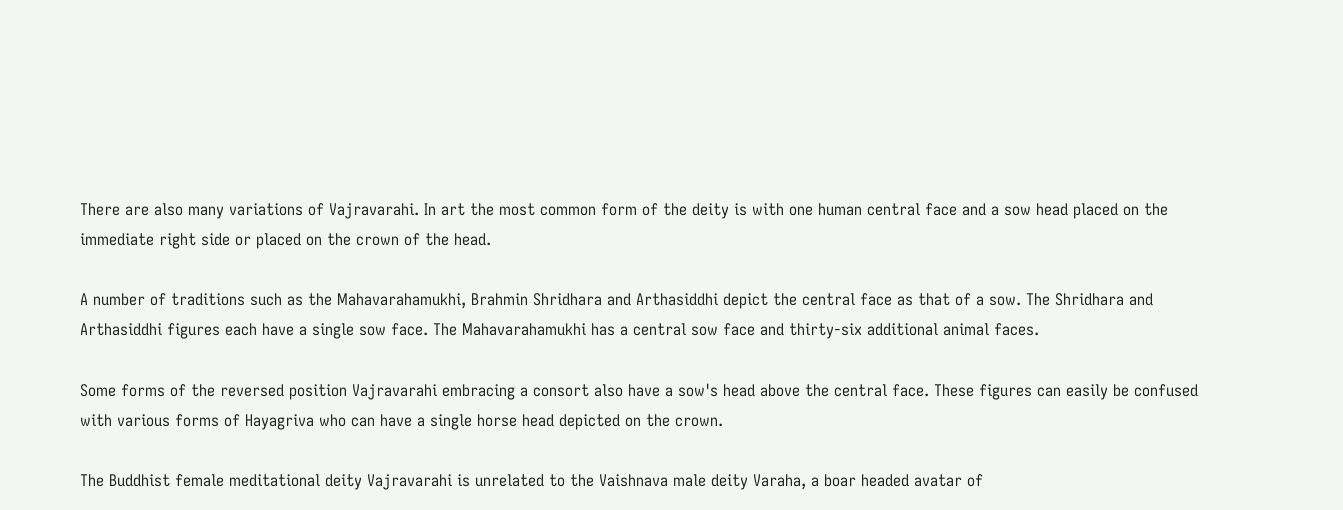There are also many variations of Vajravarahi. In art the most common form of the deity is with one human central face and a sow head placed on the immediate right side or placed on the crown of the head.

A number of traditions such as the Mahavarahamukhi, Brahmin Shridhara and Arthasiddhi depict the central face as that of a sow. The Shridhara and Arthasiddhi figures each have a single sow face. The Mahavarahamukhi has a central sow face and thirty-six additional animal faces.

Some forms of the reversed position Vajravarahi embracing a consort also have a sow's head above the central face. These figures can easily be confused with various forms of Hayagriva who can have a single horse head depicted on the crown.

The Buddhist female meditational deity Vajravarahi is unrelated to the Vaishnava male deity Varaha, a boar headed avatar of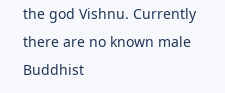the god Vishnu. Currently there are no known male Buddhist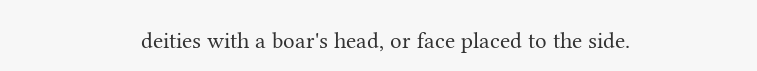deities with a boar's head, or face placed to the side.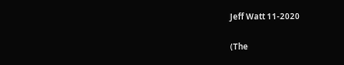Jeff Watt 11-2020

(The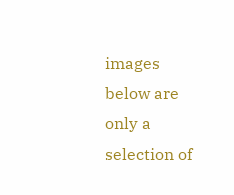images below are only a selection of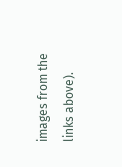images from the links above).